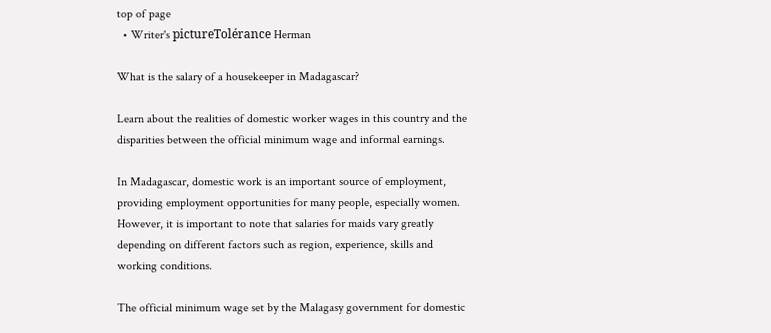top of page
  • Writer's pictureTolérance Herman

What is the salary of a housekeeper in Madagascar?

Learn about the realities of domestic worker wages in this country and the disparities between the official minimum wage and informal earnings.

In Madagascar, domestic work is an important source of employment, providing employment opportunities for many people, especially women. However, it is important to note that salaries for maids vary greatly depending on different factors such as region, experience, skills and working conditions.

The official minimum wage set by the Malagasy government for domestic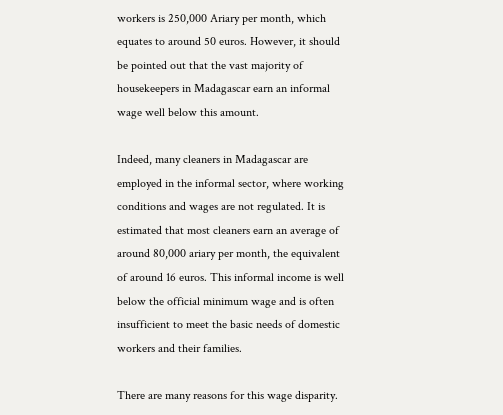workers is 250,000 Ariary per month, which equates to around 50 euros. However, it should be pointed out that the vast majority of housekeepers in Madagascar earn an informal wage well below this amount.

Indeed, many cleaners in Madagascar are employed in the informal sector, where working conditions and wages are not regulated. It is estimated that most cleaners earn an average of around 80,000 ariary per month, the equivalent of around 16 euros. This informal income is well below the official minimum wage and is often insufficient to meet the basic needs of domestic workers and their families.

There are many reasons for this wage disparity.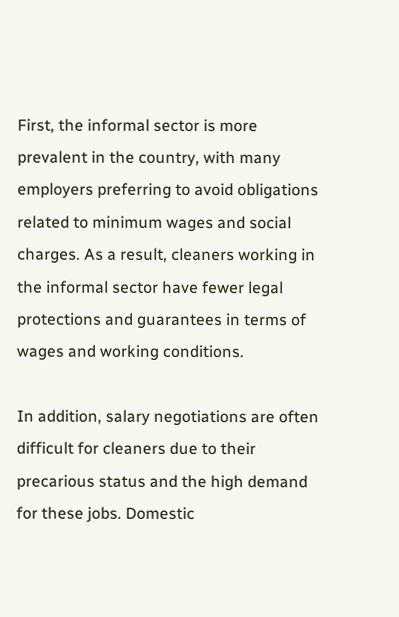First, the informal sector is more prevalent in the country, with many employers preferring to avoid obligations related to minimum wages and social charges. As a result, cleaners working in the informal sector have fewer legal protections and guarantees in terms of wages and working conditions.

In addition, salary negotiations are often difficult for cleaners due to their precarious status and the high demand for these jobs. Domestic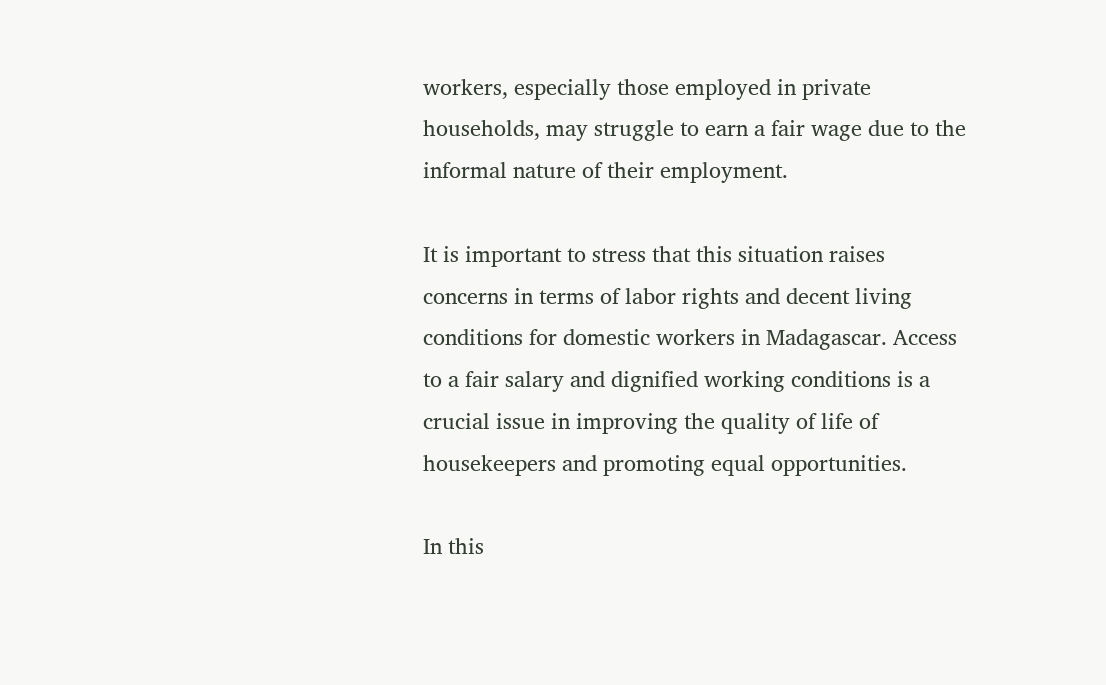workers, especially those employed in private households, may struggle to earn a fair wage due to the informal nature of their employment.

It is important to stress that this situation raises concerns in terms of labor rights and decent living conditions for domestic workers in Madagascar. Access to a fair salary and dignified working conditions is a crucial issue in improving the quality of life of housekeepers and promoting equal opportunities.

In this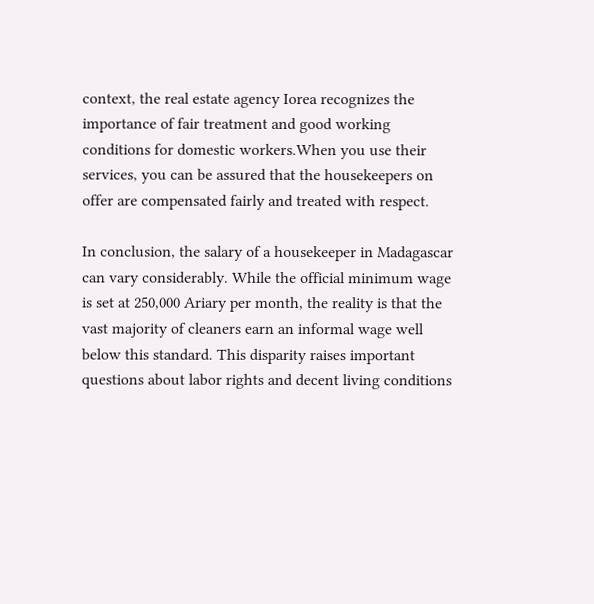context, the real estate agency Iorea recognizes the importance of fair treatment and good working conditions for domestic workers.When you use their services, you can be assured that the housekeepers on offer are compensated fairly and treated with respect.

In conclusion, the salary of a housekeeper in Madagascar can vary considerably. While the official minimum wage is set at 250,000 Ariary per month, the reality is that the vast majority of cleaners earn an informal wage well below this standard. This disparity raises important questions about labor rights and decent living conditions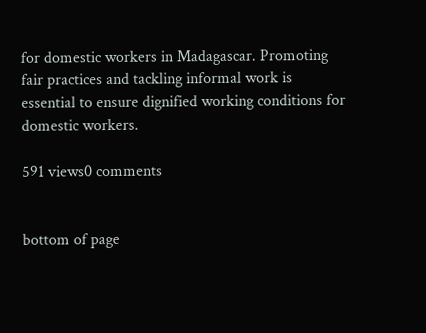for domestic workers in Madagascar. Promoting fair practices and tackling informal work is essential to ensure dignified working conditions for domestic workers.

591 views0 comments


bottom of page